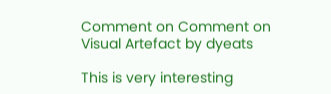Comment on Comment on Visual Artefact by dyeats

This is very interesting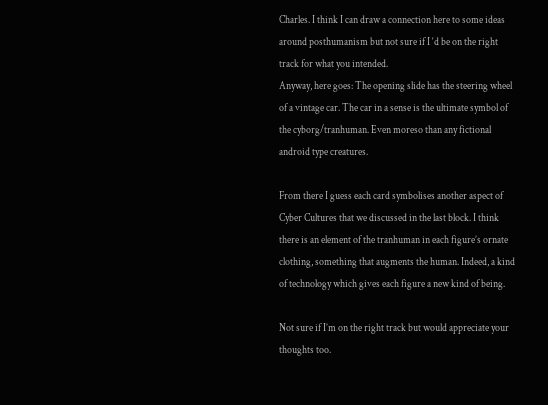Charles. I think I can draw a connection here to some ideas around posthumanism but not sure if I ‘d be on the right track for what you intended.
Anyway, here goes: The opening slide has the steering wheel of a vintage car. The car in a sense is the ultimate symbol of the cyborg/tranhuman. Even moreso than any fictional android type creatures.

From there I guess each card symbolises another aspect of Cyber Cultures that we discussed in the last block. I think there is an element of the tranhuman in each figure’s ornate clothing, something that augments the human. Indeed, a kind of technology which gives each figure a new kind of being.

Not sure if I’m on the right track but would appreciate your thoughts too.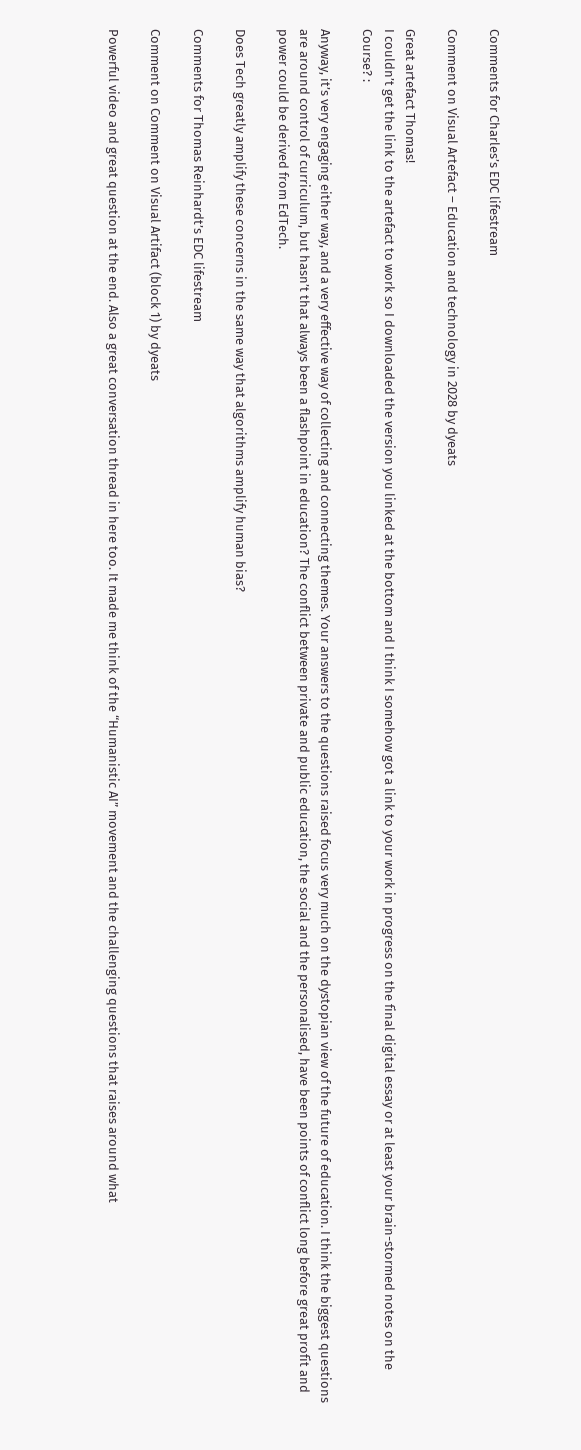Comments for Charles’s EDC lifestream

Comment on Visual Artefact – Education and technology in 2028 by dyeats

Great artefact Thomas!
I couldn’t get the link to the artefact to work so I downloaded the version you linked at the bottom and I think I somehow got a link to your work in progress on the final digital essay or at least your brain-stormed notes on the Course? :

Anyway, it’s very engaging either way, and a very effective way of collecting and connecting themes. Your answers to the questions raised focus very much on the dystopian view of the future of education. I think the biggest questions are around control of curriculum, but hasn’t that always been a flashpoint in education? The conflict between private and public education, the social and the personalised, have been points of conflict long before great profit and power could be derived from EdTech.

Does Tech greatly amplify these concerns in the same way that algorithms amplify human bias?

Comments for Thomas Reinhardt’s EDC lifestream

Comment on Comment on Visual Artifact (block 1) by dyeats

Powerful video and great question at the end. Also a great conversation thread in here too. It made me think of the “Humanistic AI” movement and the challenging questions that raises around what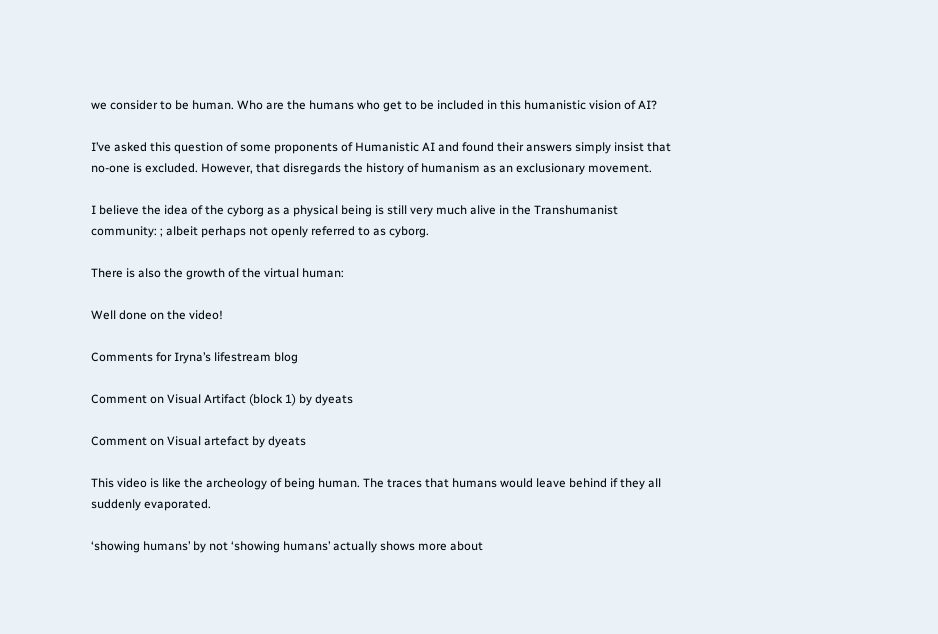we consider to be human. Who are the humans who get to be included in this humanistic vision of AI?

I’ve asked this question of some proponents of Humanistic AI and found their answers simply insist that no-one is excluded. However, that disregards the history of humanism as an exclusionary movement.

I believe the idea of the cyborg as a physical being is still very much alive in the Transhumanist community: ; albeit perhaps not openly referred to as cyborg.

There is also the growth of the virtual human:

Well done on the video!

Comments for Iryna’s lifestream blog

Comment on Visual Artifact (block 1) by dyeats

Comment on Visual artefact by dyeats

This video is like the archeology of being human. The traces that humans would leave behind if they all suddenly evaporated.

‘showing humans’ by not ‘showing humans’ actually shows more about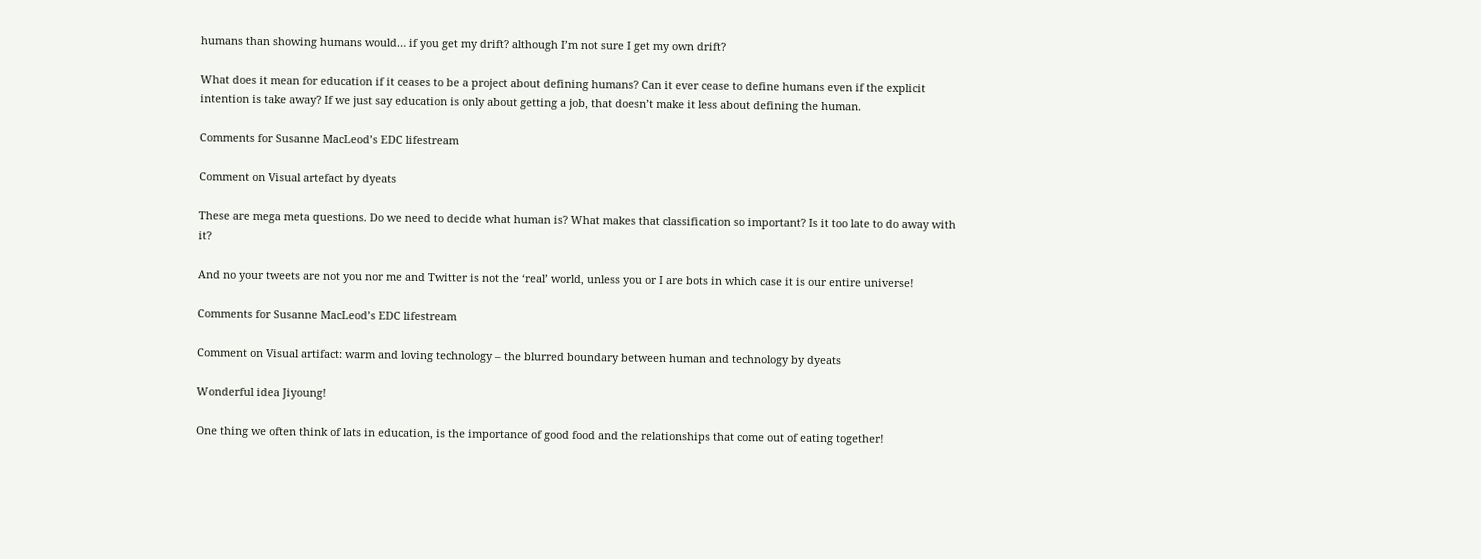humans than showing humans would… if you get my drift? although I’m not sure I get my own drift?

What does it mean for education if it ceases to be a project about defining humans? Can it ever cease to define humans even if the explicit intention is take away? If we just say education is only about getting a job, that doesn’t make it less about defining the human.

Comments for Susanne MacLeod’s EDC lifestream

Comment on Visual artefact by dyeats

These are mega meta questions. Do we need to decide what human is? What makes that classification so important? Is it too late to do away with it?

And no your tweets are not you nor me and Twitter is not the ‘real’ world, unless you or I are bots in which case it is our entire universe!

Comments for Susanne MacLeod’s EDC lifestream

Comment on Visual artifact: warm and loving technology – the blurred boundary between human and technology by dyeats

Wonderful idea Jiyoung!

One thing we often think of lats in education, is the importance of good food and the relationships that come out of eating together!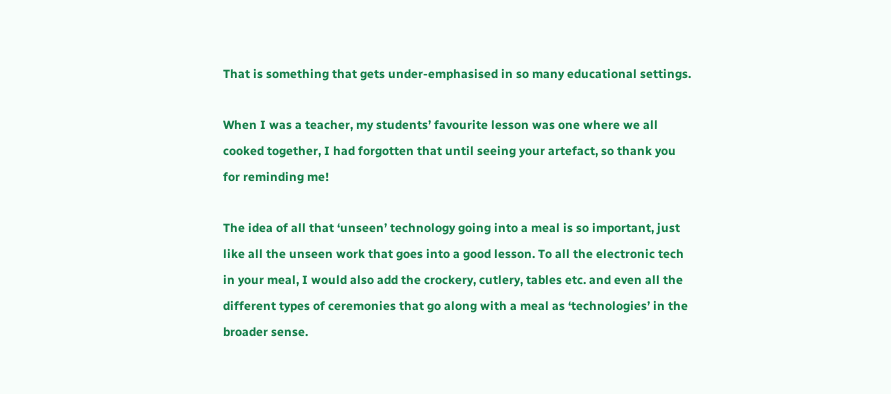That is something that gets under-emphasised in so many educational settings.

When I was a teacher, my students’ favourite lesson was one where we all cooked together, I had forgotten that until seeing your artefact, so thank you for reminding me!

The idea of all that ‘unseen’ technology going into a meal is so important, just like all the unseen work that goes into a good lesson. To all the electronic tech in your meal, I would also add the crockery, cutlery, tables etc. and even all the different types of ceremonies that go along with a meal as ‘technologies’ in the broader sense.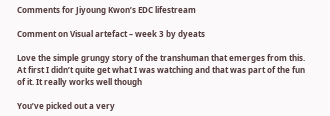Comments for Jiyoung Kwon’s EDC lifestream

Comment on Visual artefact – week 3 by dyeats

Love the simple grungy story of the transhuman that emerges from this. At first I didn’t quite get what I was watching and that was part of the fun of it. It really works well though

You’ve picked out a very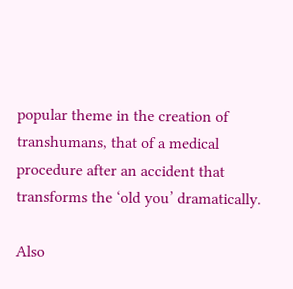popular theme in the creation of transhumans, that of a medical procedure after an accident that transforms the ‘old you’ dramatically.

Also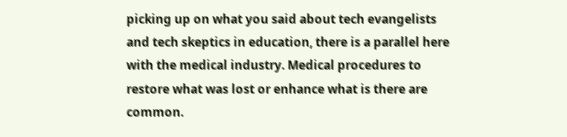picking up on what you said about tech evangelists and tech skeptics in education, there is a parallel here with the medical industry. Medical procedures to restore what was lost or enhance what is there are common.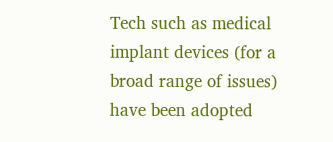Tech such as medical implant devices (for a broad range of issues) have been adopted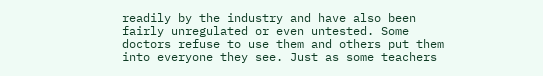readily by the industry and have also been fairly unregulated or even untested. Some doctors refuse to use them and others put them into everyone they see. Just as some teachers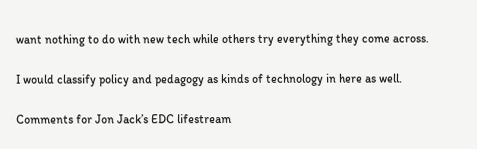want nothing to do with new tech while others try everything they come across.

I would classify policy and pedagogy as kinds of technology in here as well.

Comments for Jon Jack’s EDC lifestream